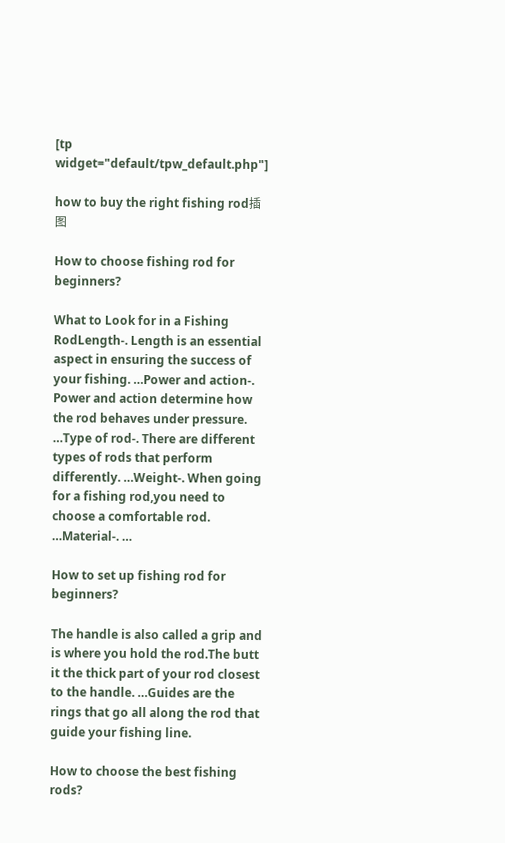[tp widget="default/tpw_default.php"]

how to buy the right fishing rod插图

How to choose fishing rod for beginners?

What to Look for in a Fishing RodLength-. Length is an essential aspect in ensuring the success of your fishing. …Power and action-. Power and action determine how the rod behaves under pressure. …Type of rod-. There are different types of rods that perform differently. …Weight-. When going for a fishing rod,you need to choose a comfortable rod. …Material-. …

How to set up fishing rod for beginners?

The handle is also called a grip and is where you hold the rod.The butt it the thick part of your rod closest to the handle. …Guides are the rings that go all along the rod that guide your fishing line.

How to choose the best fishing rods?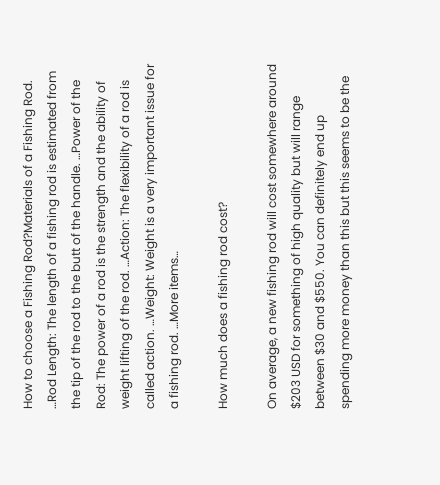How to choose a Fishing Rod?Materials of a Fishing Rod. …Rod Length: The length of a fishing rod is estimated from the tip of the rod to the butt of the handle. …Power of the Rod: The power of a rod is the strength and the ability of weight lifting of the rod. …Action: The flexibility of a rod is called action. …Weight: Weight is a very important issue for a fishing rod. …More items…

How much does a fishing rod cost?

On average, a new fishing rod will cost somewhere around $203 USD for something of high quality but will range between $30 and $550. You can definitely end up spending more money than this but this seems to be the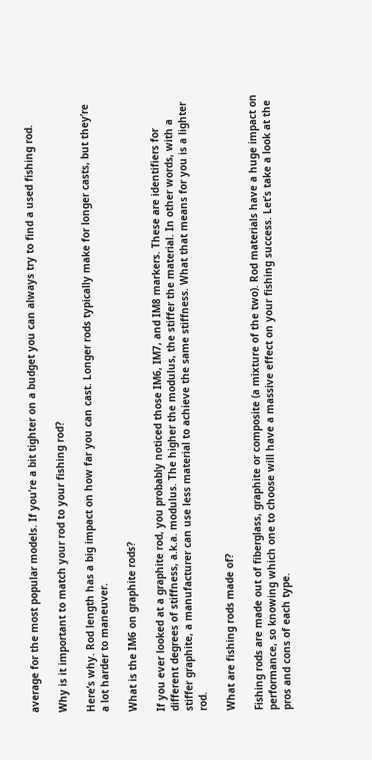average for the most popular models. If you’re a bit tighter on a budget you can always try to find a used fishing rod.

Why is it important to match your rod to your fishing rod?

Here’s why. Rod length has a big impact on how far you can cast. Longer rods typically make for longer casts, but they’re a lot harder to maneuver.

What is the IM6 on graphite rods?

If you ever looked at a graphite rod, you probably noticed those IM6, IM7, and IM8 markers. These are identifiers for different degrees of stiffness, a.k.a. modulus. The higher the modulus, the stiffer the material. In other words, with a stiffer graphite, a manufacturer can use less material to achieve the same stiffness. What that means for you is a lighter rod.

What are fishing rods made of?

Fishing rods are made out of fiberglass, graphite or composite (a mixture of the two). Rod materials have a huge impact on performance, so knowing which one to choose will have a massive effect on your fishing success. Let’s take a look at the pros and cons of each type.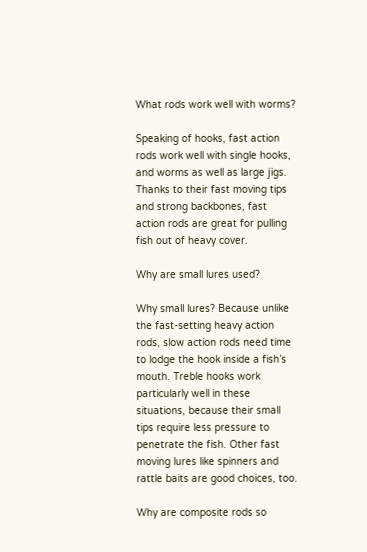What rods work well with worms?

Speaking of hooks, fast action rods work well with single hooks, and worms as well as large jigs. Thanks to their fast moving tips and strong backbones, fast action rods are great for pulling fish out of heavy cover.

Why are small lures used?

Why small lures? Because unlike the fast-setting heavy action rods, slow action rods need time to lodge the hook inside a fish’s mouth. Treble hooks work particularly well in these situations, because their small tips require less pressure to penetrate the fish. Other fast moving lures like spinners and rattle baits are good choices, too.

Why are composite rods so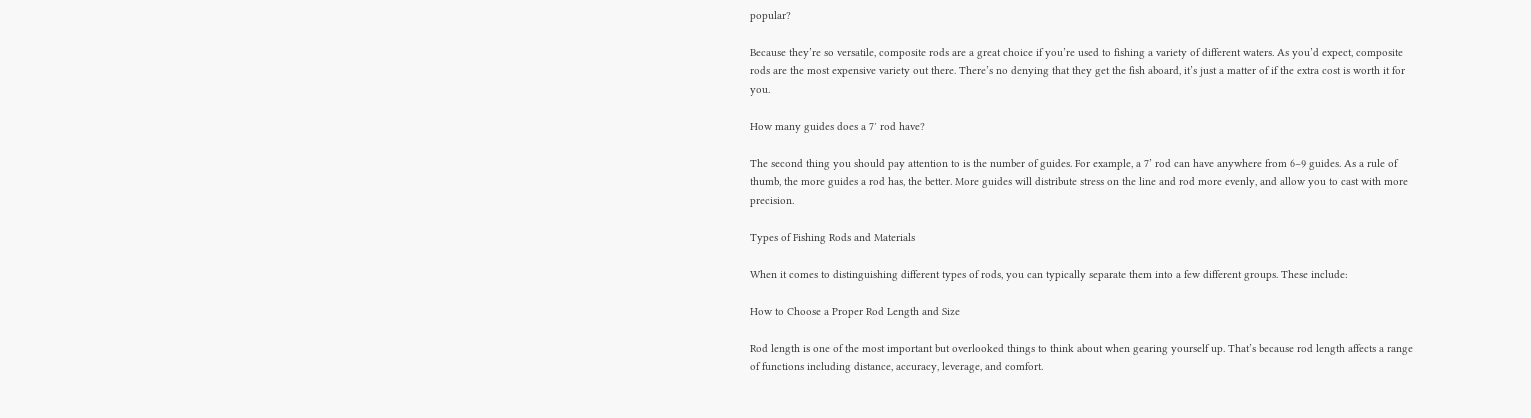popular?

Because they’re so versatile, composite rods are a great choice if you’re used to fishing a variety of different waters. As you’d expect, composite rods are the most expensive variety out there. There’s no denying that they get the fish aboard, it’s just a matter of if the extra cost is worth it for you.

How many guides does a 7′ rod have?

The second thing you should pay attention to is the number of guides. For example, a 7’ rod can have anywhere from 6–9 guides. As a rule of thumb, the more guides a rod has, the better. More guides will distribute stress on the line and rod more evenly, and allow you to cast with more precision.

Types of Fishing Rods and Materials

When it comes to distinguishing different types of rods, you can typically separate them into a few different groups. These include:

How to Choose a Proper Rod Length and Size

Rod length is one of the most important but overlooked things to think about when gearing yourself up. That’s because rod length affects a range of functions including distance, accuracy, leverage, and comfort.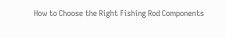How to Choose the Right Fishing Rod Components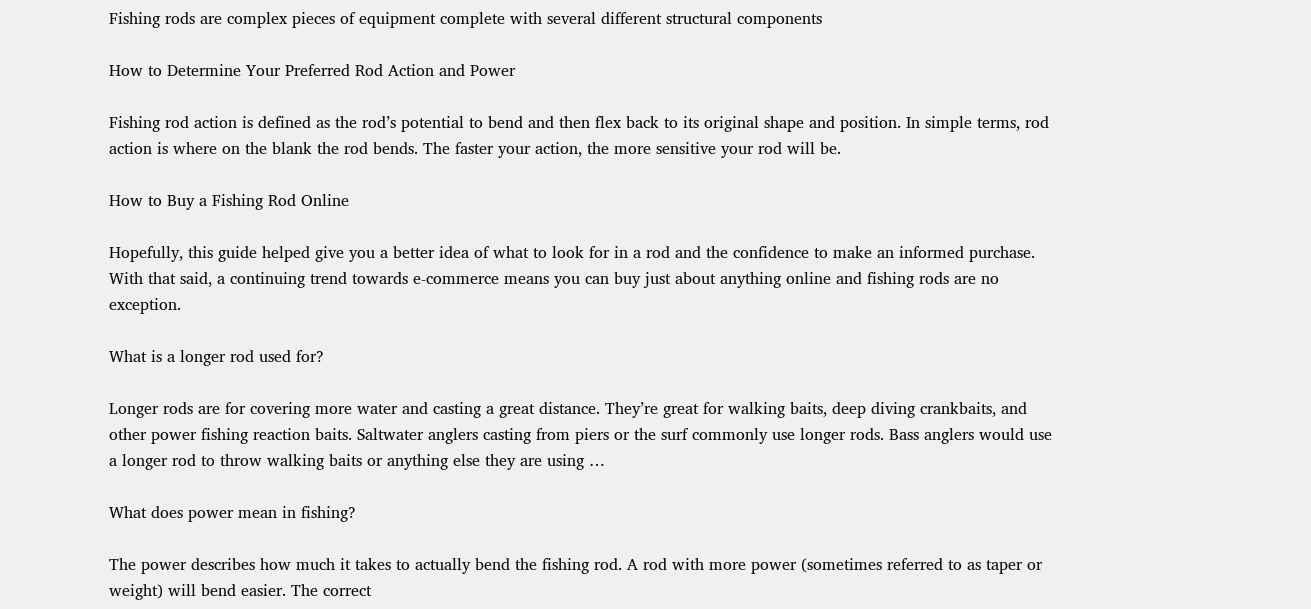Fishing rods are complex pieces of equipment complete with several different structural components

How to Determine Your Preferred Rod Action and Power

Fishing rod action is defined as the rod’s potential to bend and then flex back to its original shape and position. In simple terms, rod action is where on the blank the rod bends. The faster your action, the more sensitive your rod will be.

How to Buy a Fishing Rod Online

Hopefully, this guide helped give you a better idea of what to look for in a rod and the confidence to make an informed purchase. With that said, a continuing trend towards e-commerce means you can buy just about anything online and fishing rods are no exception.

What is a longer rod used for?

Longer rods are for covering more water and casting a great distance. They’re great for walking baits, deep diving crankbaits, and other power fishing reaction baits. Saltwater anglers casting from piers or the surf commonly use longer rods. Bass anglers would use a longer rod to throw walking baits or anything else they are using …

What does power mean in fishing?

The power describes how much it takes to actually bend the fishing rod. A rod with more power (sometimes referred to as taper or weight) will bend easier. The correct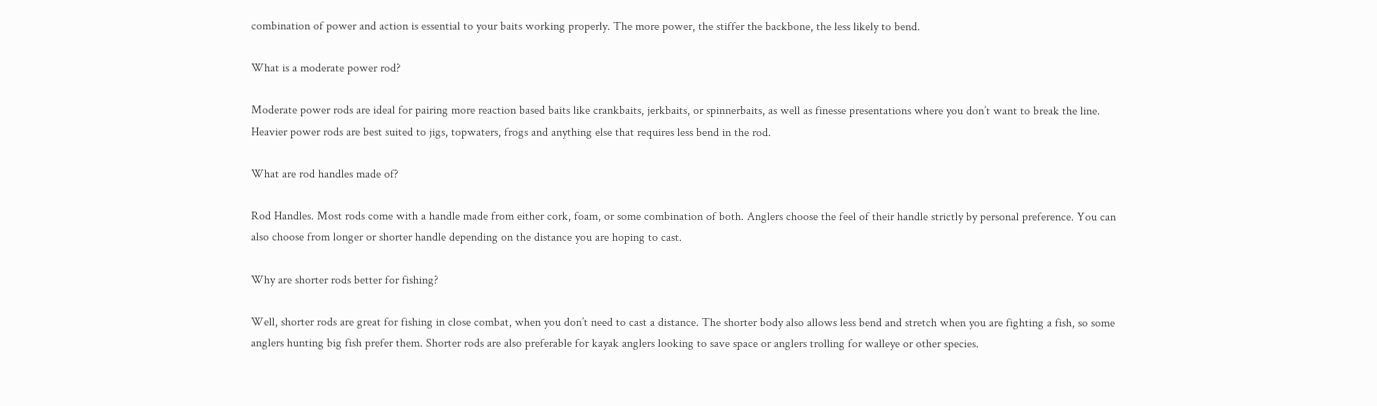combination of power and action is essential to your baits working properly. The more power, the stiffer the backbone, the less likely to bend.

What is a moderate power rod?

Moderate power rods are ideal for pairing more reaction based baits like crankbaits, jerkbaits, or spinnerbaits, as well as finesse presentations where you don’t want to break the line. Heavier power rods are best suited to jigs, topwaters, frogs and anything else that requires less bend in the rod.

What are rod handles made of?

Rod Handles. Most rods come with a handle made from either cork, foam, or some combination of both. Anglers choose the feel of their handle strictly by personal preference. You can also choose from longer or shorter handle depending on the distance you are hoping to cast.

Why are shorter rods better for fishing?

Well, shorter rods are great for fishing in close combat, when you don’t need to cast a distance. The shorter body also allows less bend and stretch when you are fighting a fish, so some anglers hunting big fish prefer them. Shorter rods are also preferable for kayak anglers looking to save space or anglers trolling for walleye or other species.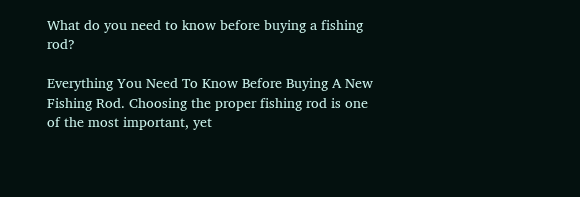What do you need to know before buying a fishing rod?

Everything You Need To Know Before Buying A New Fishing Rod. Choosing the proper fishing rod is one of the most important, yet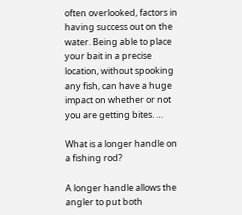often overlooked, factors in having success out on the water. Being able to place your bait in a precise location, without spooking any fish, can have a huge impact on whether or not you are getting bites. …

What is a longer handle on a fishing rod?

A longer handle allows the angler to put both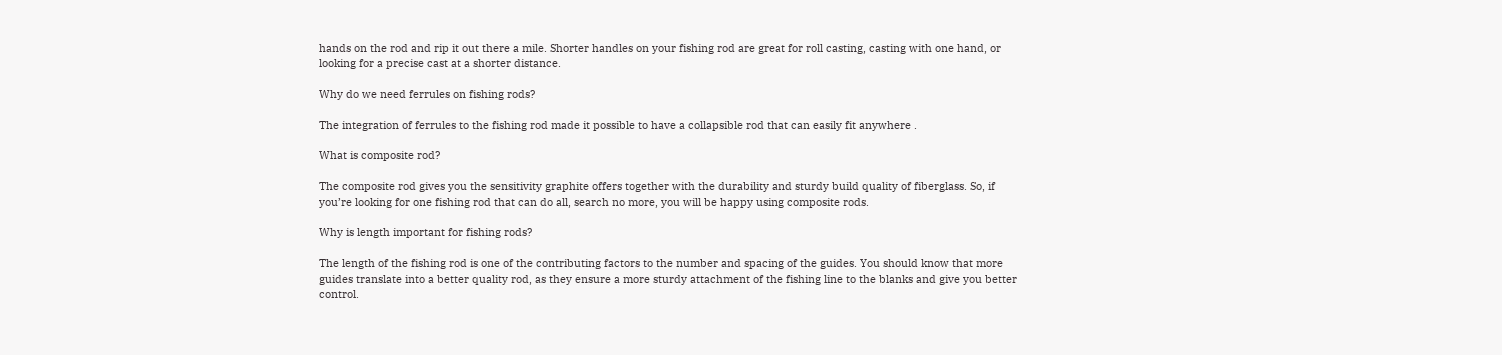hands on the rod and rip it out there a mile. Shorter handles on your fishing rod are great for roll casting, casting with one hand, or looking for a precise cast at a shorter distance.

Why do we need ferrules on fishing rods?

The integration of ferrules to the fishing rod made it possible to have a collapsible rod that can easily fit anywhere .

What is composite rod?

The composite rod gives you the sensitivity graphite offers together with the durability and sturdy build quality of fiberglass. So, if you’re looking for one fishing rod that can do all, search no more, you will be happy using composite rods.

Why is length important for fishing rods?

The length of the fishing rod is one of the contributing factors to the number and spacing of the guides. You should know that more guides translate into a better quality rod, as they ensure a more sturdy attachment of the fishing line to the blanks and give you better control.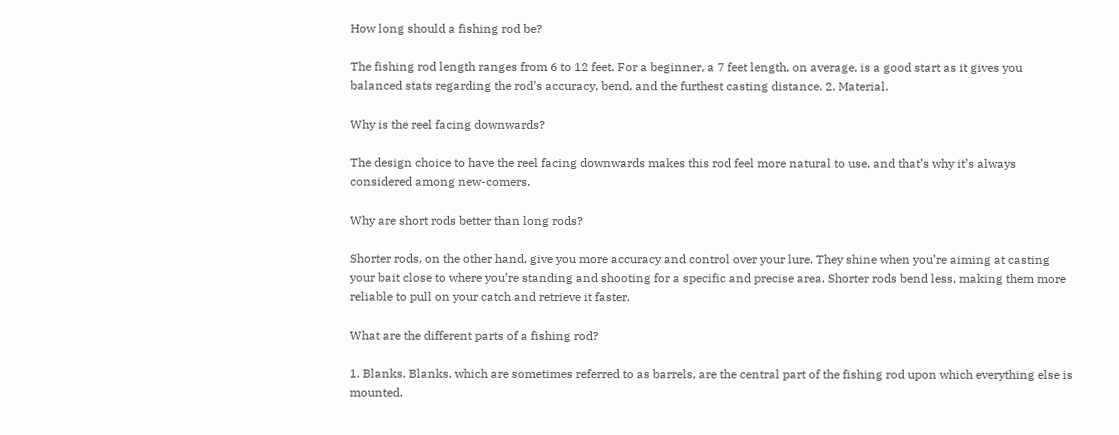How long should a fishing rod be?

The fishing rod length ranges from 6 to 12 feet. For a beginner, a 7 feet length, on average, is a good start as it gives you balanced stats regarding the rod’s accuracy, bend, and the furthest casting distance. 2. Material.

Why is the reel facing downwards?

The design choice to have the reel facing downwards makes this rod feel more natural to use, and that’s why it’s always considered among new-comers.

Why are short rods better than long rods?

Shorter rods, on the other hand, give you more accuracy and control over your lure. They shine when you’re aiming at casting your bait close to where you’re standing and shooting for a specific and precise area. Shorter rods bend less, making them more reliable to pull on your catch and retrieve it faster.

What are the different parts of a fishing rod?

1. Blanks. Blanks, which are sometimes referred to as barrels, are the central part of the fishing rod upon which everything else is mounted.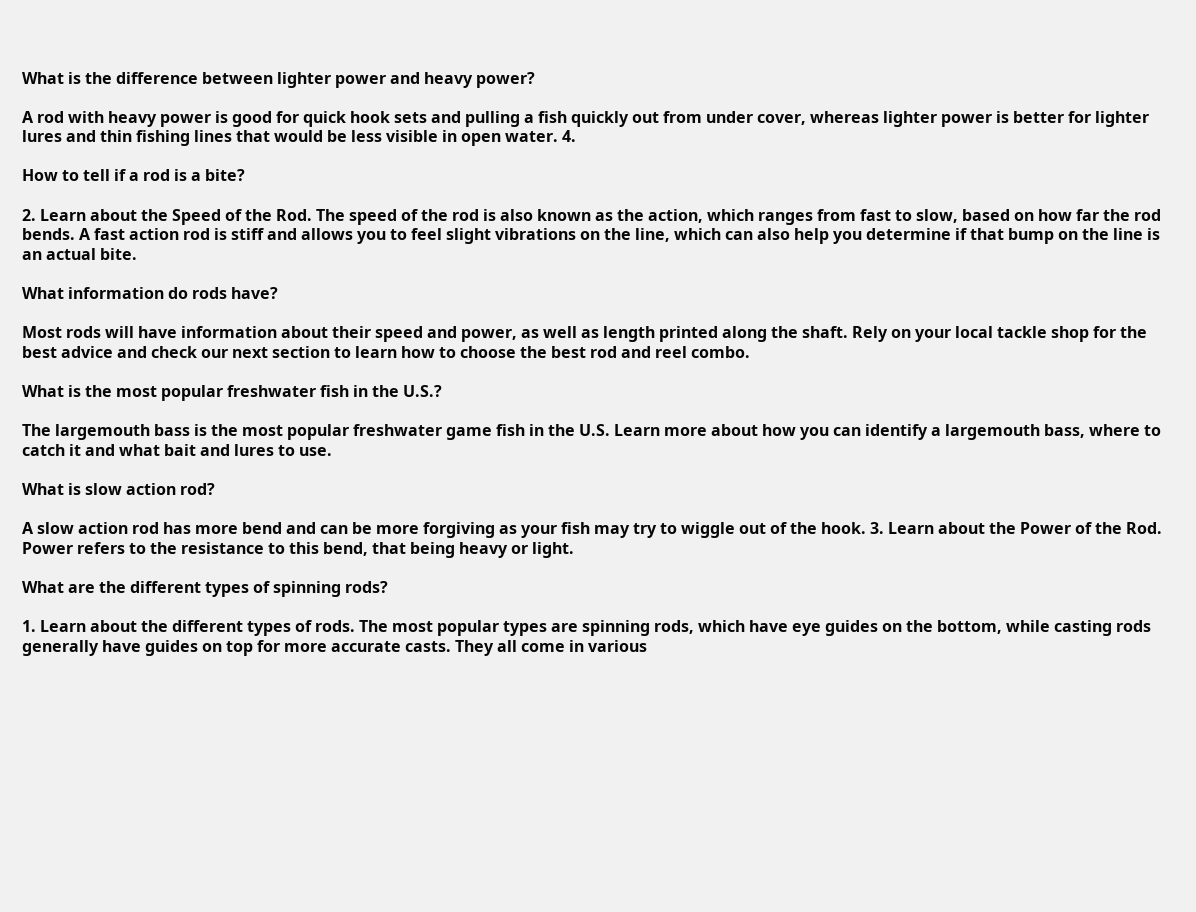What is the difference between lighter power and heavy power?

A rod with heavy power is good for quick hook sets and pulling a fish quickly out from under cover, whereas lighter power is better for lighter lures and thin fishing lines that would be less visible in open water. 4.

How to tell if a rod is a bite?

2. Learn about the Speed of the Rod. The speed of the rod is also known as the action, which ranges from fast to slow, based on how far the rod bends. A fast action rod is stiff and allows you to feel slight vibrations on the line, which can also help you determine if that bump on the line is an actual bite.

What information do rods have?

Most rods will have information about their speed and power, as well as length printed along the shaft. Rely on your local tackle shop for the best advice and check our next section to learn how to choose the best rod and reel combo.

What is the most popular freshwater fish in the U.S.?

The largemouth bass is the most popular freshwater game fish in the U.S. Learn more about how you can identify a largemouth bass, where to catch it and what bait and lures to use.

What is slow action rod?

A slow action rod has more bend and can be more forgiving as your fish may try to wiggle out of the hook. 3. Learn about the Power of the Rod. Power refers to the resistance to this bend, that being heavy or light.

What are the different types of spinning rods?

1. Learn about the different types of rods. The most popular types are spinning rods, which have eye guides on the bottom, while casting rods generally have guides on top for more accurate casts. They all come in various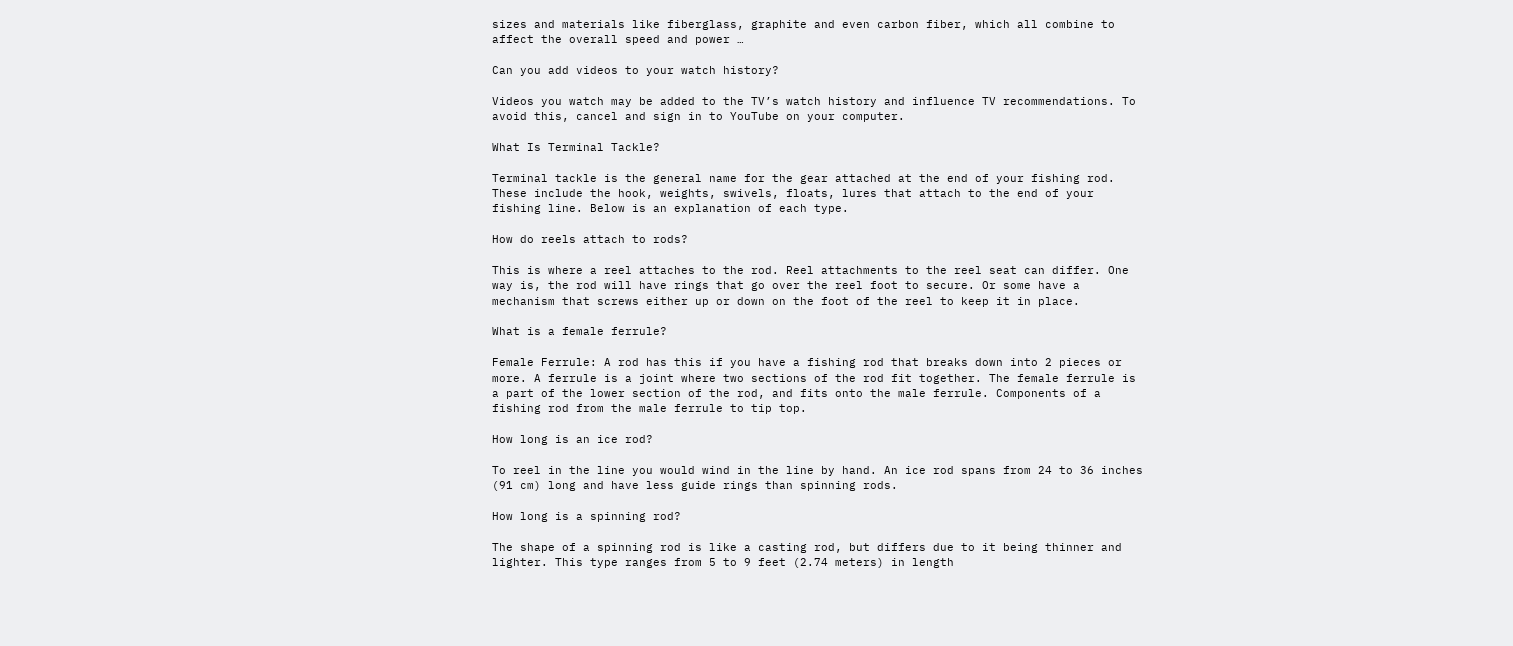sizes and materials like fiberglass, graphite and even carbon fiber, which all combine to affect the overall speed and power …

Can you add videos to your watch history?

Videos you watch may be added to the TV’s watch history and influence TV recommendations. To avoid this, cancel and sign in to YouTube on your computer.

What Is Terminal Tackle?

Terminal tackle is the general name for the gear attached at the end of your fishing rod. These include the hook, weights, swivels, floats, lures that attach to the end of your fishing line. Below is an explanation of each type.

How do reels attach to rods?

This is where a reel attaches to the rod. Reel attachments to the reel seat can differ. One way is, the rod will have rings that go over the reel foot to secure. Or some have a mechanism that screws either up or down on the foot of the reel to keep it in place.

What is a female ferrule?

Female Ferrule: A rod has this if you have a fishing rod that breaks down into 2 pieces or more. A ferrule is a joint where two sections of the rod fit together. The female ferrule is a part of the lower section of the rod, and fits onto the male ferrule. Components of a fishing rod from the male ferrule to tip top.

How long is an ice rod?

To reel in the line you would wind in the line by hand. An ice rod spans from 24 to 36 inches (91 cm) long and have less guide rings than spinning rods.

How long is a spinning rod?

The shape of a spinning rod is like a casting rod, but differs due to it being thinner and lighter. This type ranges from 5 to 9 feet (2.74 meters) in length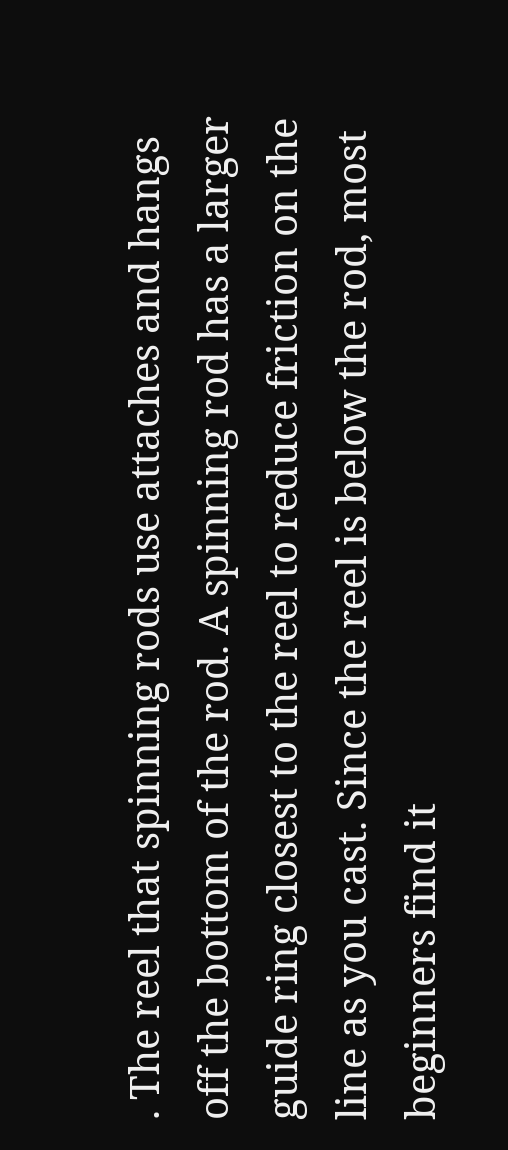. The reel that spinning rods use attaches and hangs off the bottom of the rod. A spinning rod has a larger guide ring closest to the reel to reduce friction on the line as you cast. Since the reel is below the rod, most beginners find it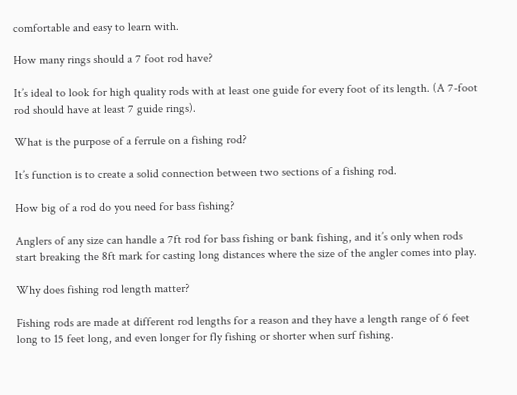comfortable and easy to learn with.

How many rings should a 7 foot rod have?

It’s ideal to look for high quality rods with at least one guide for every foot of its length. (A 7-foot rod should have at least 7 guide rings).

What is the purpose of a ferrule on a fishing rod?

It’s function is to create a solid connection between two sections of a fishing rod.

How big of a rod do you need for bass fishing?

Anglers of any size can handle a 7ft rod for bass fishing or bank fishing, and it’s only when rods start breaking the 8ft mark for casting long distances where the size of the angler comes into play.

Why does fishing rod length matter?

Fishing rods are made at different rod lengths for a reason and they have a length range of 6 feet long to 15 feet long, and even longer for fly fishing or shorter when surf fishing.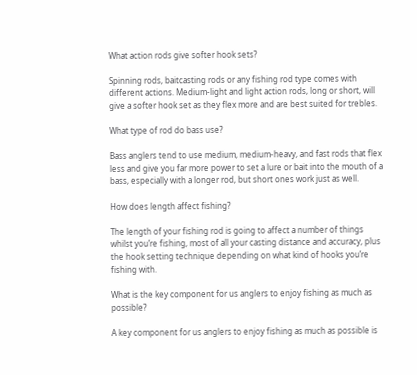What action rods give softer hook sets?

Spinning rods, baitcasting rods or any fishing rod type comes with different actions. Medium-light and light action rods, long or short, will give a softer hook set as they flex more and are best suited for trebles.

What type of rod do bass use?

Bass anglers tend to use medium, medium-heavy, and fast rods that flex less and give you far more power to set a lure or bait into the mouth of a bass, especially with a longer rod, but short ones work just as well.

How does length affect fishing?

The length of your fishing rod is going to affect a number of things whilst you’re fishing, most of all your casting distance and accuracy, plus the hook setting technique depending on what kind of hooks you’re fishing with.

What is the key component for us anglers to enjoy fishing as much as possible?

A key component for us anglers to enjoy fishing as much as possible is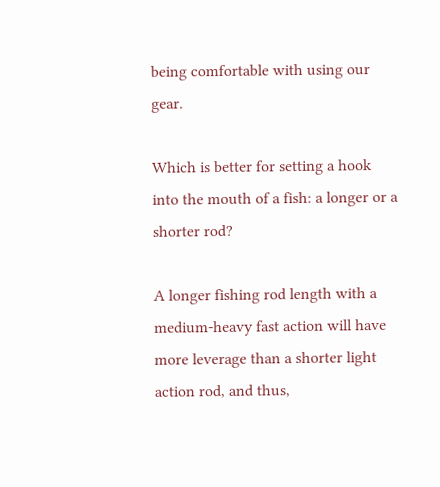being comfortable with using our gear.

Which is better for setting a hook into the mouth of a fish: a longer or a shorter rod?

A longer fishing rod length with a medium-heavy fast action will have more leverage than a shorter light action rod, and thus,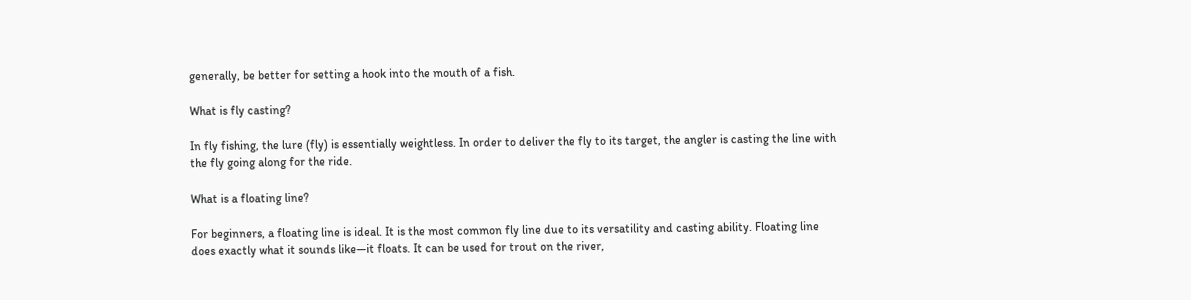generally, be better for setting a hook into the mouth of a fish.

What is fly casting?

In fly fishing, the lure (fly) is essentially weightless. In order to deliver the fly to its target, the angler is casting the line with the fly going along for the ride.

What is a floating line?

For beginners, a floating line is ideal. It is the most common fly line due to its versatility and casting ability. Floating line does exactly what it sounds like—it floats. It can be used for trout on the river,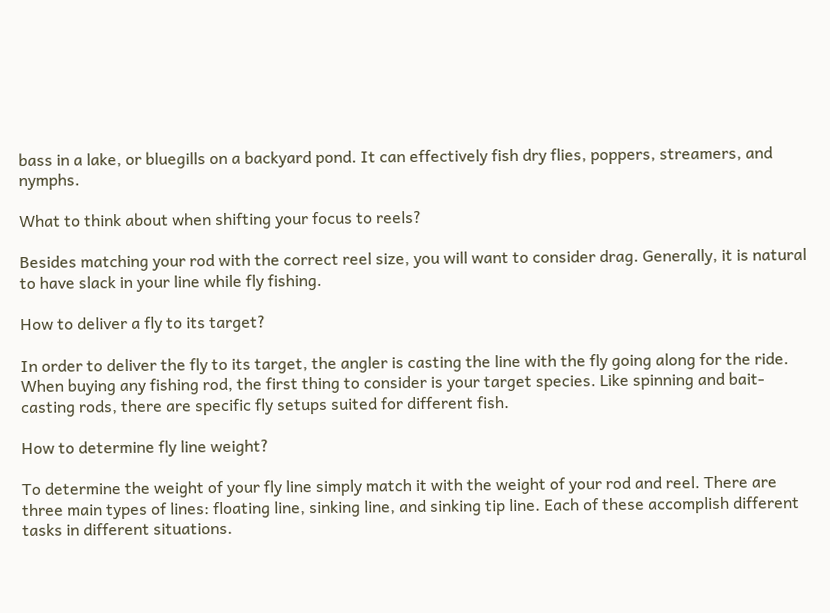bass in a lake, or bluegills on a backyard pond. It can effectively fish dry flies, poppers, streamers, and nymphs.

What to think about when shifting your focus to reels?

Besides matching your rod with the correct reel size, you will want to consider drag. Generally, it is natural to have slack in your line while fly fishing.

How to deliver a fly to its target?

In order to deliver the fly to its target, the angler is casting the line with the fly going along for the ride. When buying any fishing rod, the first thing to consider is your target species. Like spinning and bait-casting rods, there are specific fly setups suited for different fish.

How to determine fly line weight?

To determine the weight of your fly line simply match it with the weight of your rod and reel. There are three main types of lines: floating line, sinking line, and sinking tip line. Each of these accomplish different tasks in different situations.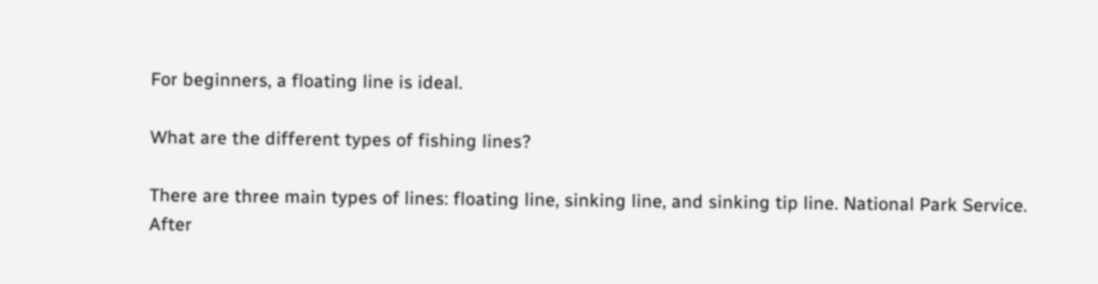For beginners, a floating line is ideal.

What are the different types of fishing lines?

There are three main types of lines: floating line, sinking line, and sinking tip line. National Park Service. After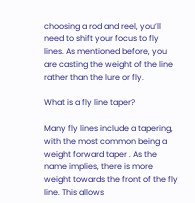choosing a rod and reel, you’ll need to shift your focus to fly lines. As mentioned before, you are casting the weight of the line rather than the lure or fly.

What is a fly line taper?

Many fly lines include a tapering, with the most common being a weight forward taper . As the name implies, there is more weight towards the front of the fly line. This allows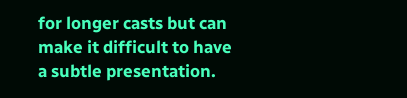for longer casts but can make it difficult to have a subtle presentation.